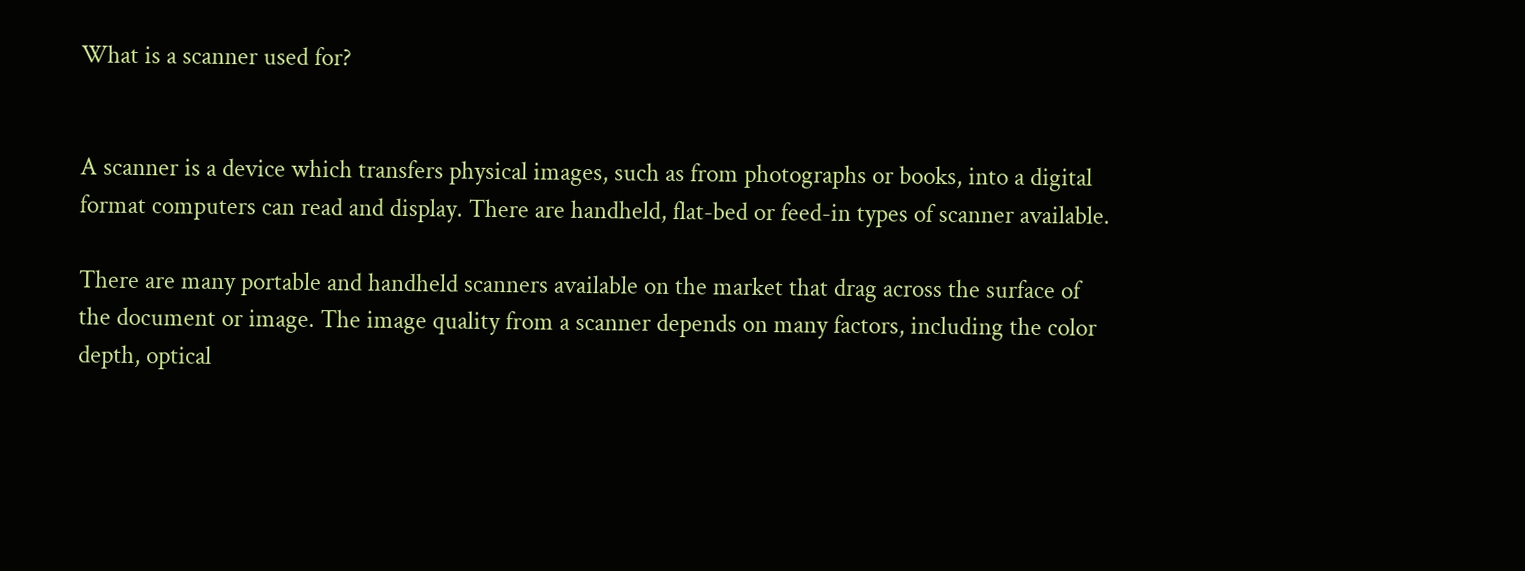What is a scanner used for?


A scanner is a device which transfers physical images, such as from photographs or books, into a digital format computers can read and display. There are handheld, flat-bed or feed-in types of scanner available.

There are many portable and handheld scanners available on the market that drag across the surface of the document or image. The image quality from a scanner depends on many factors, including the color depth, optical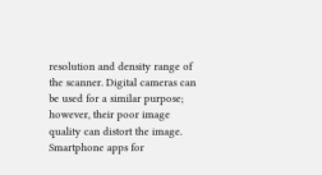resolution and density range of the scanner. Digital cameras can be used for a similar purpose; however, their poor image quality can distort the image. Smartphone apps for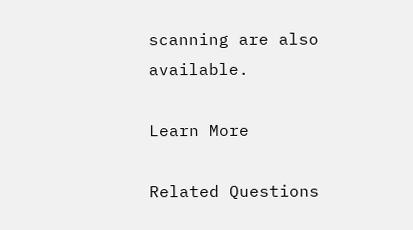scanning are also available.

Learn More

Related Questions